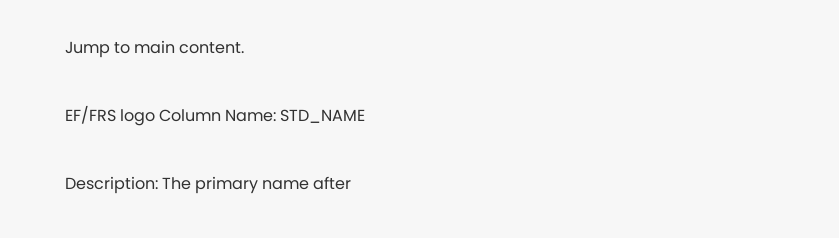Jump to main content.

EF/FRS logo Column Name: STD_NAME

Description: The primary name after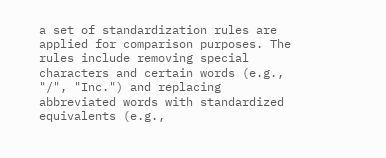a set of standardization rules are applied for comparison purposes. The rules include removing special characters and certain words (e.g., "/", "Inc.") and replacing abbreviated words with standardized equivalents (e.g.,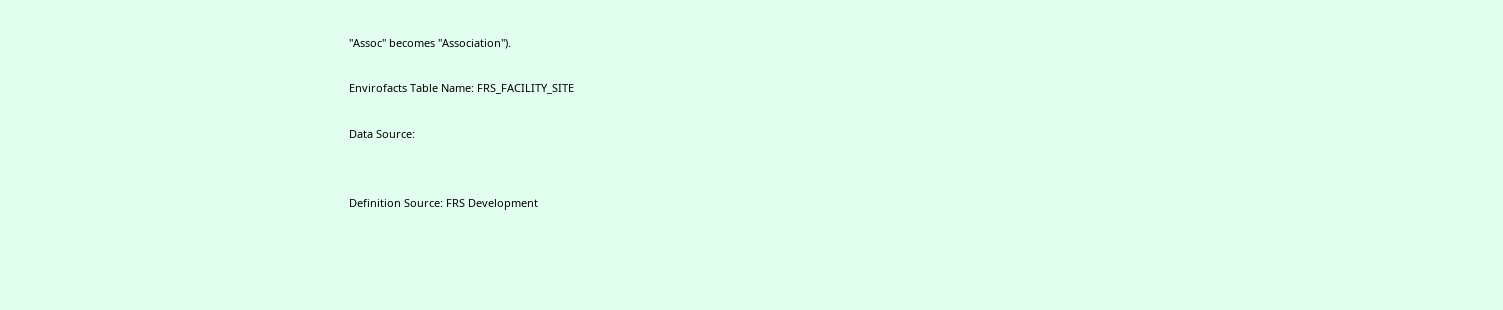"Assoc" becomes "Association").

Envirofacts Table Name: FRS_FACILITY_SITE

Data Source:


Definition Source: FRS Development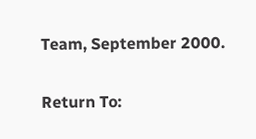Team, September 2000.

Return To: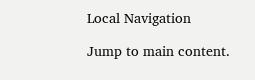Local Navigation

Jump to main content.